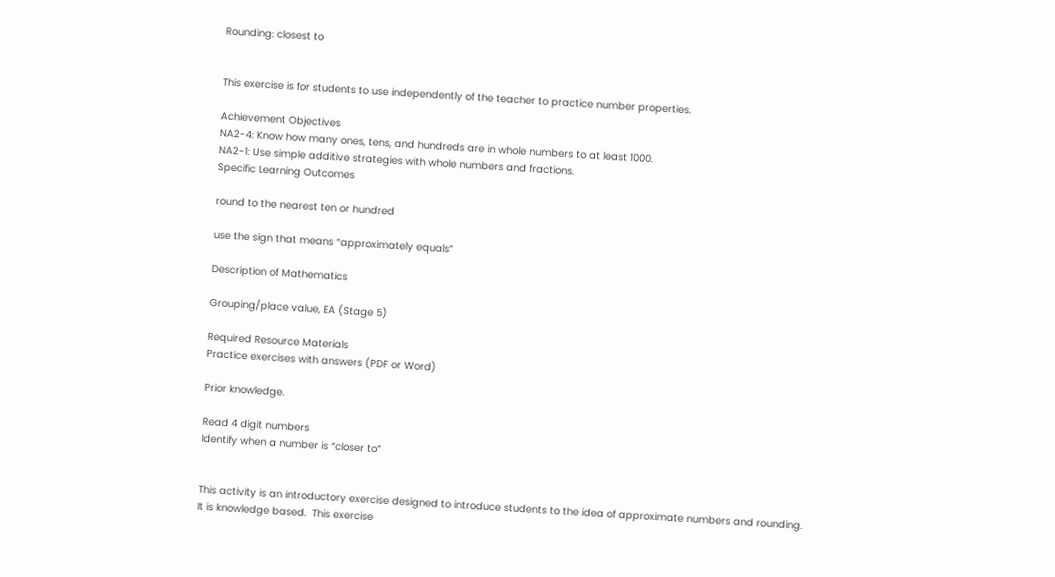Rounding: closest to


This exercise is for students to use independently of the teacher to practice number properties.

Achievement Objectives
NA2-4: Know how many ones, tens, and hundreds are in whole numbers to at least 1000.
NA2-1: Use simple additive strategies with whole numbers and fractions.
Specific Learning Outcomes

round to the nearest ten or hundred

use the sign that means “approximately equals”

Description of Mathematics

Grouping/place value, EA (Stage 5)

Required Resource Materials
Practice exercises with answers (PDF or Word)

Prior knowledge.

Read 4 digit numbers
Identify when a number is “closer to”


This activity is an introductory exercise designed to introduce students to the idea of approximate numbers and rounding. It is knowledge based.  This exercise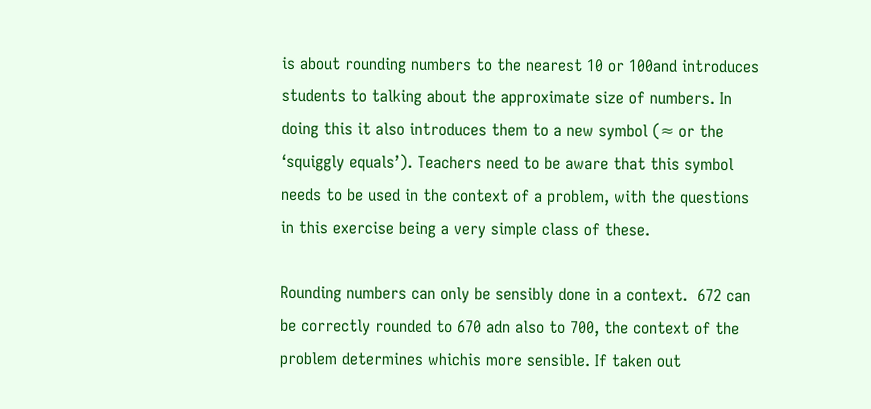is about rounding numbers to the nearest 10 or 100and introduces students to talking about the approximate size of numbers. In doing this it also introduces them to a new symbol (≈ or the ‘squiggly equals’). Teachers need to be aware that this symbol needs to be used in the context of a problem, with the questions in this exercise being a very simple class of these.

Rounding numbers can only be sensibly done in a context.  672 can be correctly rounded to 670 adn also to 700, the context of the problem determines whichis more sensible. If taken out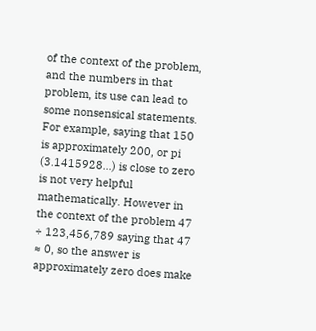of the context of the problem, and the numbers in that problem, its use can lead to some nonsensical statements. For example, saying that 150 is approximately 200, or pi (3.1415928…) is close to zero is not very helpful mathematically. However in the context of the problem 47 ÷ 123,456,789 saying that 47 ≈ 0, so the answer is approximately zero does make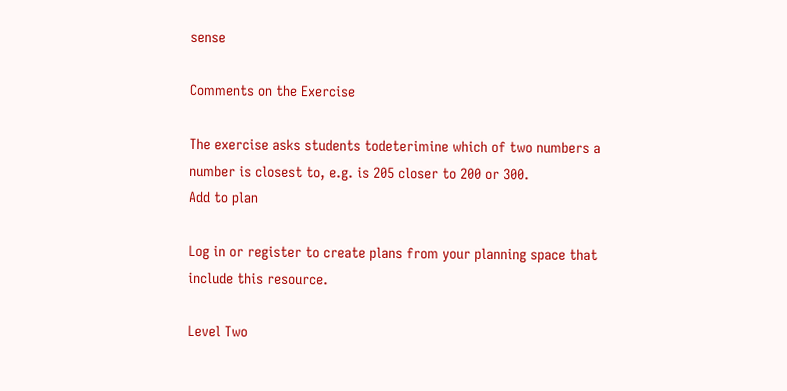sense

Comments on the Exercise

The exercise asks students todeterimine which of two numbers a number is closest to, e.g. is 205 closer to 200 or 300.
Add to plan

Log in or register to create plans from your planning space that include this resource.

Level Two